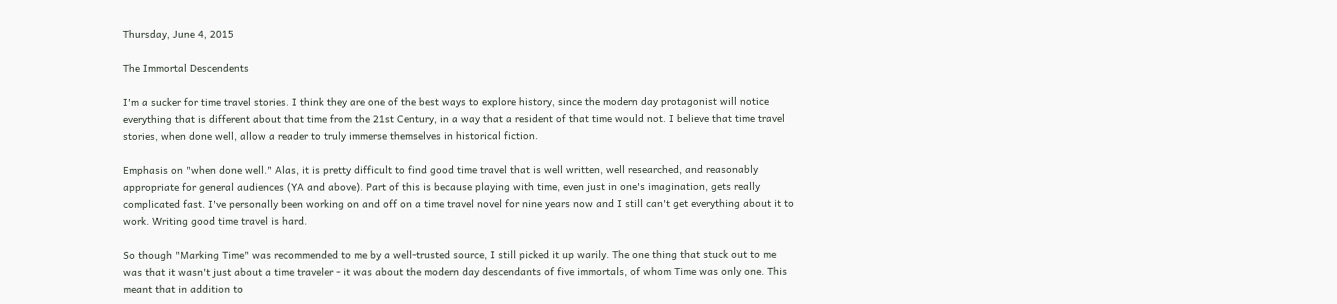Thursday, June 4, 2015

The Immortal Descendents

I'm a sucker for time travel stories. I think they are one of the best ways to explore history, since the modern day protagonist will notice everything that is different about that time from the 21st Century, in a way that a resident of that time would not. I believe that time travel stories, when done well, allow a reader to truly immerse themselves in historical fiction.

Emphasis on "when done well." Alas, it is pretty difficult to find good time travel that is well written, well researched, and reasonably appropriate for general audiences (YA and above). Part of this is because playing with time, even just in one's imagination, gets really complicated fast. I've personally been working on and off on a time travel novel for nine years now and I still can't get everything about it to work. Writing good time travel is hard.

So though "Marking Time" was recommended to me by a well-trusted source, I still picked it up warily. The one thing that stuck out to me was that it wasn't just about a time traveler - it was about the modern day descendants of five immortals, of whom Time was only one. This meant that in addition to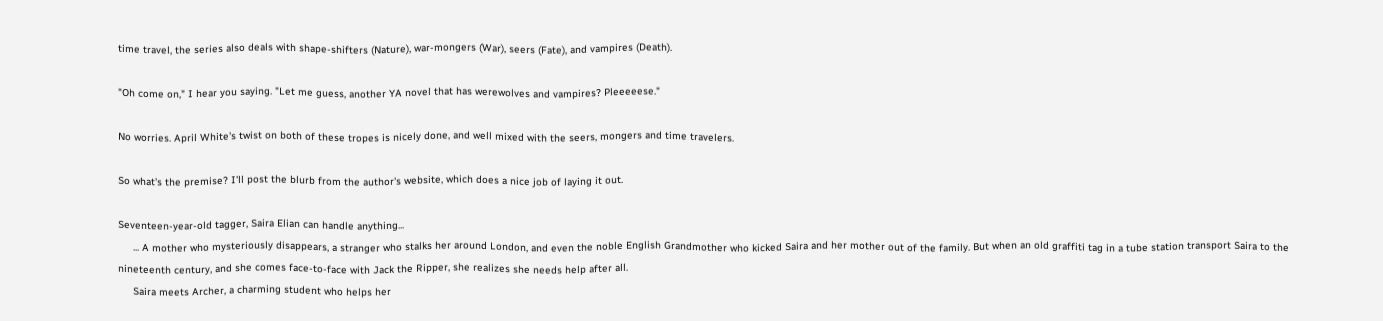time travel, the series also deals with shape-shifters (Nature), war-mongers (War), seers (Fate), and vampires (Death).

"Oh come on," I hear you saying. "Let me guess, another YA novel that has werewolves and vampires? Pleeeeese."

No worries. April White's twist on both of these tropes is nicely done, and well mixed with the seers, mongers and time travelers.

So what's the premise? I'll post the blurb from the author's website, which does a nice job of laying it out.

Seventeen-year-old tagger, Saira Elian can handle anything...
     ... A mother who mysteriously disappears, a stranger who stalks her around London, and even the noble English Grandmother who kicked Saira and her mother out of the family. But when an old graffiti tag in a tube station transport Saira to the nineteenth century, and she comes face-to-face with Jack the Ripper, she realizes she needs help after all.
     Saira meets Archer, a charming student who helps her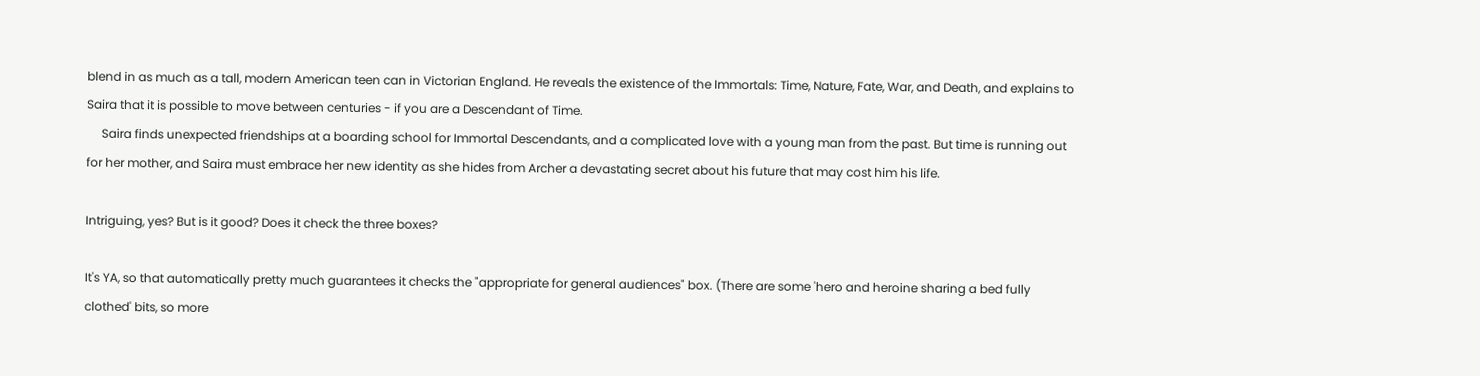blend in as much as a tall, modern American teen can in Victorian England. He reveals the existence of the Immortals: Time, Nature, Fate, War, and Death, and explains to Saira that it is possible to move between centuries - if you are a Descendant of Time.
     Saira finds unexpected friendships at a boarding school for Immortal Descendants, and a complicated love with a young man from the past. But time is running out for her mother, and Saira must embrace her new identity as she hides from Archer a devastating secret about his future that may cost him his life.

Intriguing, yes? But is it good? Does it check the three boxes?

It's YA, so that automatically pretty much guarantees it checks the "appropriate for general audiences" box. (There are some 'hero and heroine sharing a bed fully clothed' bits, so more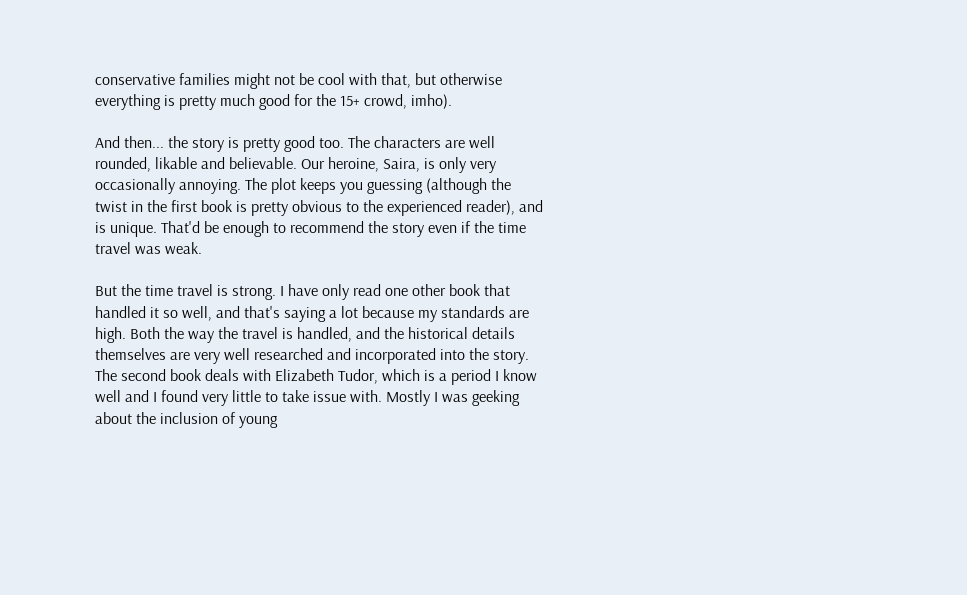conservative families might not be cool with that, but otherwise everything is pretty much good for the 15+ crowd, imho).

And then... the story is pretty good too. The characters are well rounded, likable and believable. Our heroine, Saira, is only very occasionally annoying. The plot keeps you guessing (although the twist in the first book is pretty obvious to the experienced reader), and is unique. That'd be enough to recommend the story even if the time travel was weak.

But the time travel is strong. I have only read one other book that handled it so well, and that's saying a lot because my standards are high. Both the way the travel is handled, and the historical details themselves are very well researched and incorporated into the story. The second book deals with Elizabeth Tudor, which is a period I know well and I found very little to take issue with. Mostly I was geeking about the inclusion of young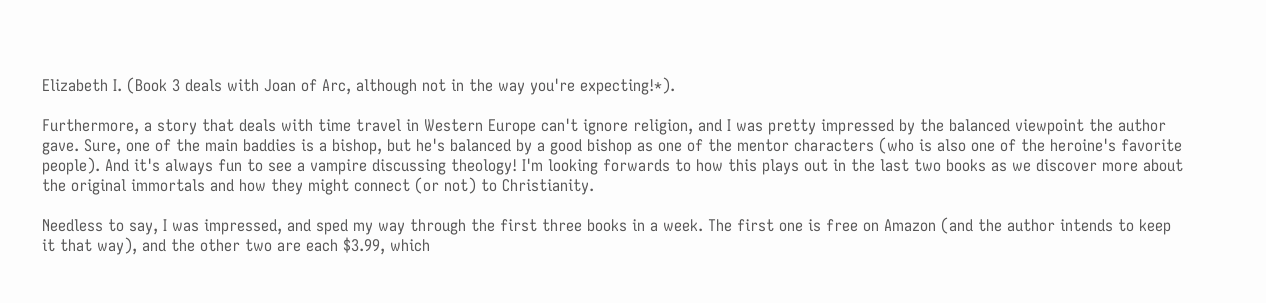Elizabeth I. (Book 3 deals with Joan of Arc, although not in the way you're expecting!*).

Furthermore, a story that deals with time travel in Western Europe can't ignore religion, and I was pretty impressed by the balanced viewpoint the author gave. Sure, one of the main baddies is a bishop, but he's balanced by a good bishop as one of the mentor characters (who is also one of the heroine's favorite people). And it's always fun to see a vampire discussing theology! I'm looking forwards to how this plays out in the last two books as we discover more about the original immortals and how they might connect (or not) to Christianity.

Needless to say, I was impressed, and sped my way through the first three books in a week. The first one is free on Amazon (and the author intends to keep it that way), and the other two are each $3.99, which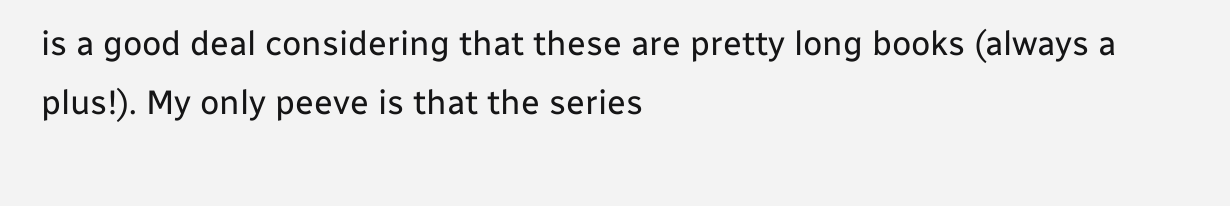is a good deal considering that these are pretty long books (always a plus!). My only peeve is that the series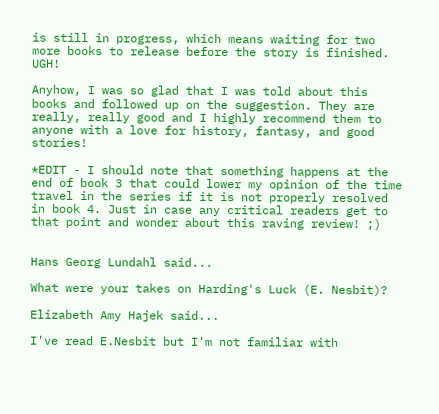is still in progress, which means waiting for two more books to release before the story is finished. UGH!

Anyhow, I was so glad that I was told about this books and followed up on the suggestion. They are really, really good and I highly recommend them to anyone with a love for history, fantasy, and good stories!

*EDIT - I should note that something happens at the end of book 3 that could lower my opinion of the time travel in the series if it is not properly resolved in book 4. Just in case any critical readers get to that point and wonder about this raving review! ;)


Hans Georg Lundahl said...

What were your takes on Harding's Luck (E. Nesbit)?

Elizabeth Amy Hajek said...

I've read E.Nesbit but I'm not familiar with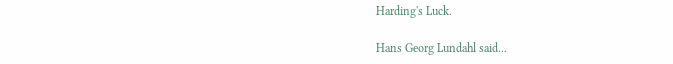Harding's Luck.

Hans Georg Lundahl said...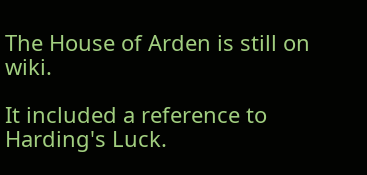The House of Arden is still on wiki.

It included a reference to Harding's Luck.